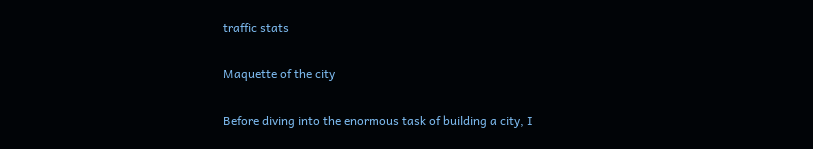traffic stats

Maquette of the city

Before diving into the enormous task of building a city, I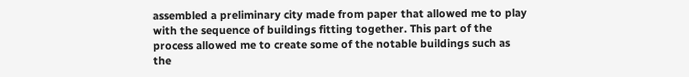assembled a preliminary city made from paper that allowed me to play with the sequence of buildings fitting together. This part of the process allowed me to create some of the notable buildings such as the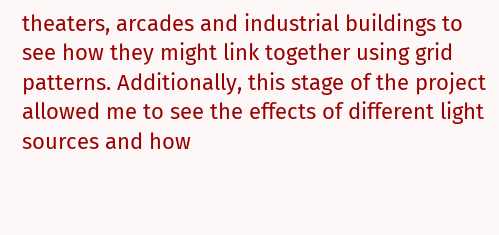theaters, arcades and industrial buildings to see how they might link together using grid patterns. Additionally, this stage of the project allowed me to see the effects of different light sources and how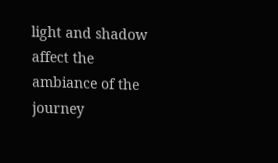light and shadow affect the ambiance of the journey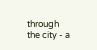through the city - a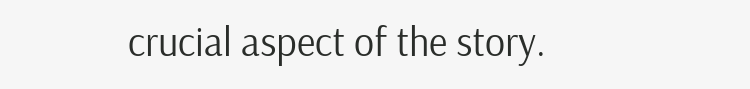crucial aspect of the story.